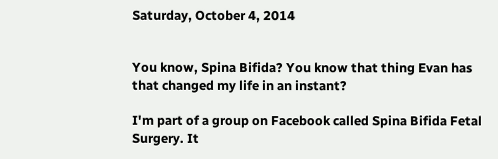Saturday, October 4, 2014


You know, Spina Bifida? You know that thing Evan has that changed my life in an instant?

I'm part of a group on Facebook called Spina Bifida Fetal Surgery. It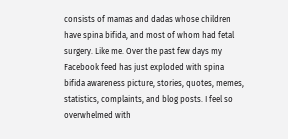consists of mamas and dadas whose children have spina bifida, and most of whom had fetal surgery. Like me. Over the past few days my Facebook feed has just exploded with spina bifida awareness picture, stories, quotes, memes, statistics, complaints, and blog posts. I feel so overwhelmed with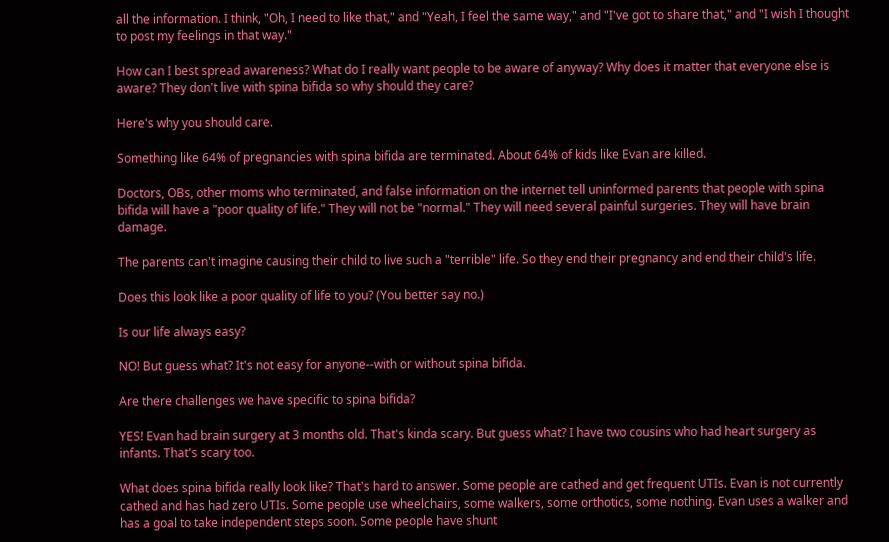all the information. I think, "Oh, I need to like that," and "Yeah, I feel the same way," and "I've got to share that," and "I wish I thought to post my feelings in that way."

How can I best spread awareness? What do I really want people to be aware of anyway? Why does it matter that everyone else is aware? They don't live with spina bifida so why should they care?

Here's why you should care.

Something like 64% of pregnancies with spina bifida are terminated. About 64% of kids like Evan are killed.

Doctors, OBs, other moms who terminated, and false information on the internet tell uninformed parents that people with spina bifida will have a "poor quality of life." They will not be "normal." They will need several painful surgeries. They will have brain damage.

The parents can't imagine causing their child to live such a "terrible" life. So they end their pregnancy and end their child's life.

Does this look like a poor quality of life to you? (You better say no.)

Is our life always easy?

NO! But guess what? It's not easy for anyone--with or without spina bifida.

Are there challenges we have specific to spina bifida?

YES! Evan had brain surgery at 3 months old. That's kinda scary. But guess what? I have two cousins who had heart surgery as infants. That's scary too.

What does spina bifida really look like? That's hard to answer. Some people are cathed and get frequent UTIs. Evan is not currently cathed and has had zero UTIs. Some people use wheelchairs, some walkers, some orthotics, some nothing. Evan uses a walker and has a goal to take independent steps soon. Some people have shunt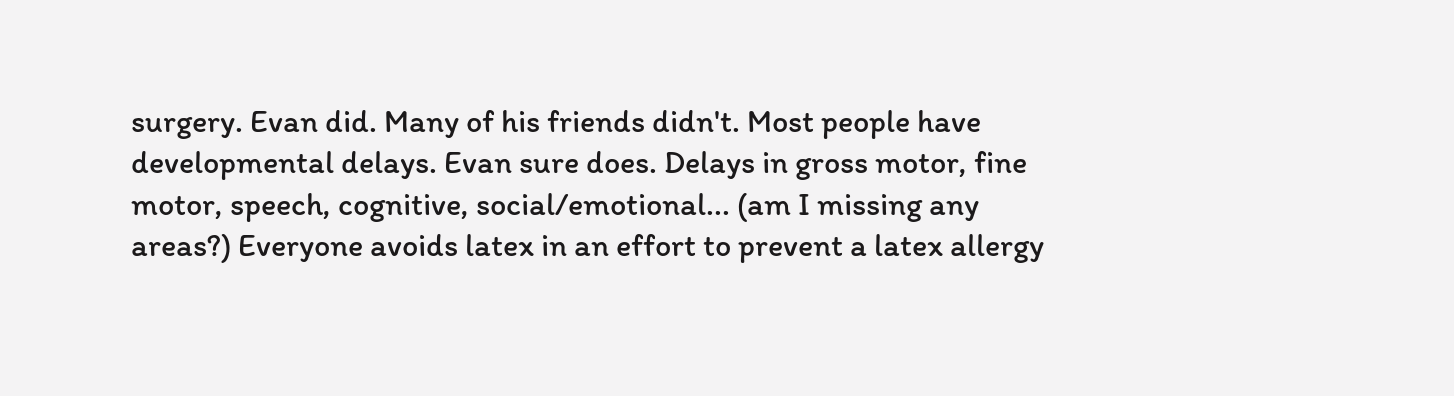surgery. Evan did. Many of his friends didn't. Most people have developmental delays. Evan sure does. Delays in gross motor, fine motor, speech, cognitive, social/emotional... (am I missing any areas?) Everyone avoids latex in an effort to prevent a latex allergy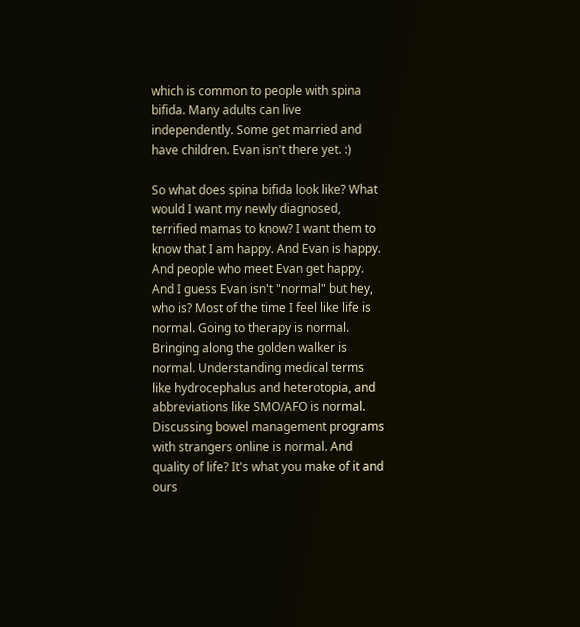which is common to people with spina bifida. Many adults can live independently. Some get married and have children. Evan isn't there yet. :)

So what does spina bifida look like? What would I want my newly diagnosed, terrified mamas to know? I want them to know that I am happy. And Evan is happy. And people who meet Evan get happy. And I guess Evan isn't "normal" but hey, who is? Most of the time I feel like life is normal. Going to therapy is normal. Bringing along the golden walker is normal. Understanding medical terms like hydrocephalus and heterotopia, and abbreviations like SMO/AFO is normal. Discussing bowel management programs with strangers online is normal. And quality of life? It's what you make of it and ours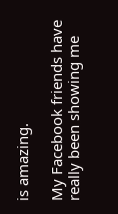is amazing.

My Facebook friends have really been showing me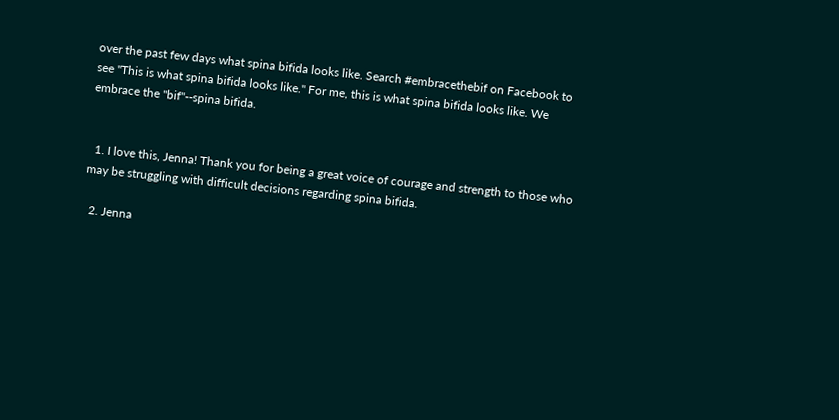over the past few days what spina bifida looks like. Search #embracethebif on Facebook to see "This is what spina bifida looks like." For me, this is what spina bifida looks like. We embrace the "bif"--spina bifida.


  1. I love this, Jenna! Thank you for being a great voice of courage and strength to those who may be struggling with difficult decisions regarding spina bifida.

  2. Jenna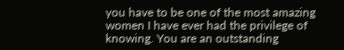you have to be one of the most amazing women I have ever had the privilege of knowing. You are an outstanding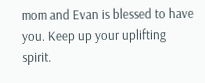mom and Evan is blessed to have you. Keep up your uplifting spirit.